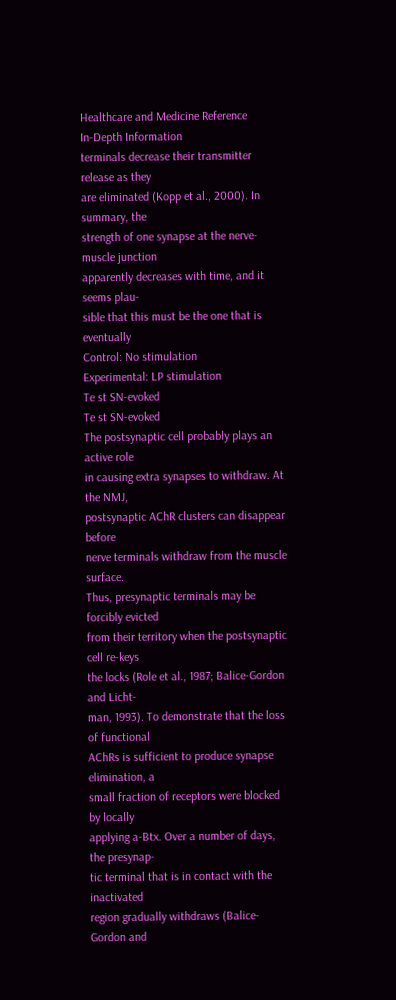Healthcare and Medicine Reference
In-Depth Information
terminals decrease their transmitter release as they
are eliminated (Kopp et al., 2000). In summary, the
strength of one synapse at the nerve-muscle junction
apparently decreases with time, and it seems plau-
sible that this must be the one that is eventually
Control: No stimulation
Experimental: LP stimulation
Te st SN-evoked
Te st SN-evoked
The postsynaptic cell probably plays an active role
in causing extra synapses to withdraw. At the NMJ,
postsynaptic AChR clusters can disappear before
nerve terminals withdraw from the muscle surface.
Thus, presynaptic terminals may be forcibly evicted
from their territory when the postsynaptic cell re-keys
the locks (Role et al., 1987; Balice-Gordon and Licht-
man, 1993). To demonstrate that the loss of functional
AChRs is sufficient to produce synapse elimination, a
small fraction of receptors were blocked by locally
applying a-Btx. Over a number of days, the presynap-
tic terminal that is in contact with the inactivated
region gradually withdraws (Balice-Gordon and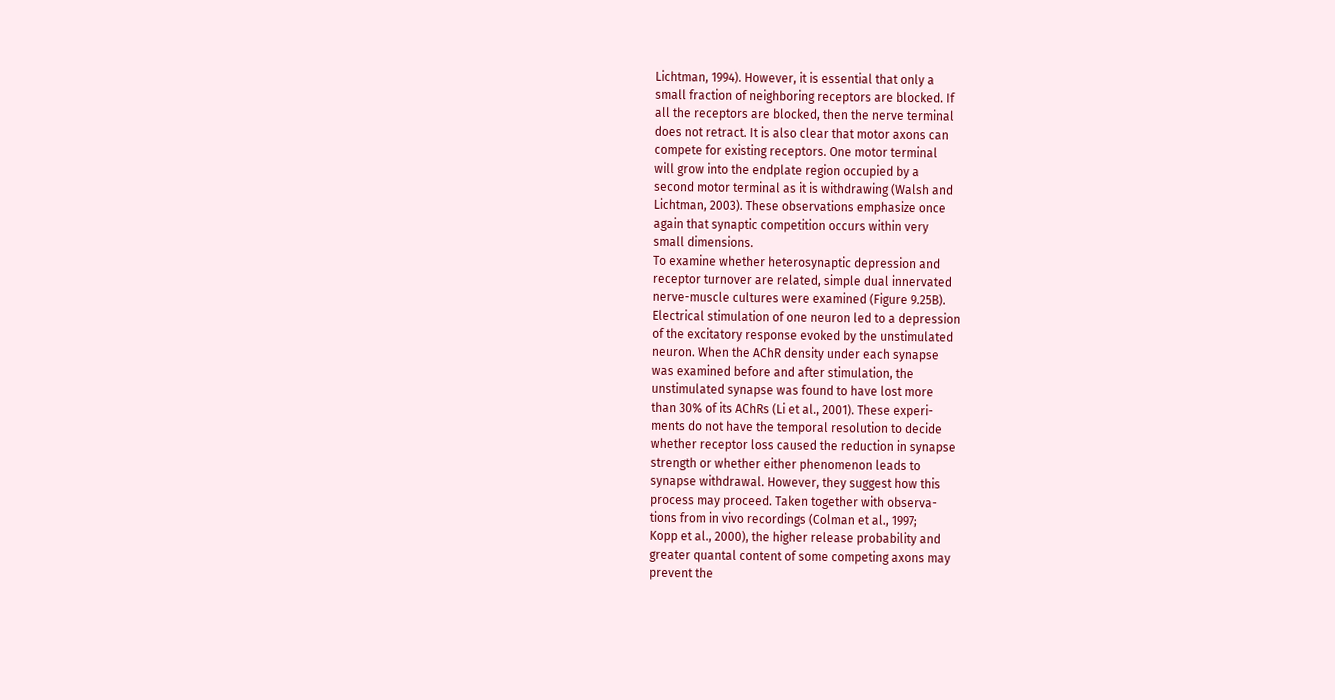Lichtman, 1994). However, it is essential that only a
small fraction of neighboring receptors are blocked. If
all the receptors are blocked, then the nerve terminal
does not retract. It is also clear that motor axons can
compete for existing receptors. One motor terminal
will grow into the endplate region occupied by a
second motor terminal as it is withdrawing (Walsh and
Lichtman, 2003). These observations emphasize once
again that synaptic competition occurs within very
small dimensions.
To examine whether heterosynaptic depression and
receptor turnover are related, simple dual innervated
nerve-muscle cultures were examined (Figure 9.25B).
Electrical stimulation of one neuron led to a depression
of the excitatory response evoked by the unstimulated
neuron. When the AChR density under each synapse
was examined before and after stimulation, the
unstimulated synapse was found to have lost more
than 30% of its AChRs (Li et al., 2001). These experi-
ments do not have the temporal resolution to decide
whether receptor loss caused the reduction in synapse
strength or whether either phenomenon leads to
synapse withdrawal. However, they suggest how this
process may proceed. Taken together with observa-
tions from in vivo recordings (Colman et al., 1997;
Kopp et al., 2000), the higher release probability and
greater quantal content of some competing axons may
prevent the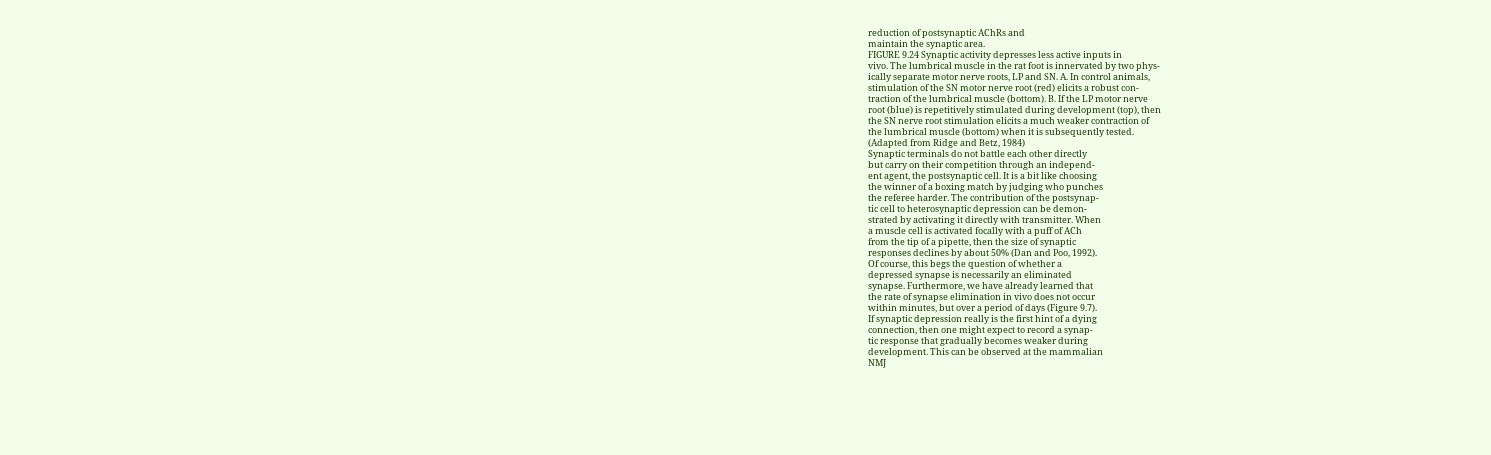reduction of postsynaptic AChRs and
maintain the synaptic area.
FIGURE 9.24 Synaptic activity depresses less active inputs in
vivo. The lumbrical muscle in the rat foot is innervated by two phys-
ically separate motor nerve roots, LP and SN. A. In control animals,
stimulation of the SN motor nerve root (red) elicits a robust con-
traction of the lumbrical muscle (bottom). B. If the LP motor nerve
root (blue) is repetitively stimulated during development (top), then
the SN nerve root stimulation elicits a much weaker contraction of
the lumbrical muscle (bottom) when it is subsequently tested.
(Adapted from Ridge and Betz, 1984)
Synaptic terminals do not battle each other directly
but carry on their competition through an independ-
ent agent, the postsynaptic cell. It is a bit like choosing
the winner of a boxing match by judging who punches
the referee harder. The contribution of the postsynap-
tic cell to heterosynaptic depression can be demon-
strated by activating it directly with transmitter. When
a muscle cell is activated focally with a puff of ACh
from the tip of a pipette, then the size of synaptic
responses declines by about 50% (Dan and Poo, 1992).
Of course, this begs the question of whether a
depressed synapse is necessarily an eliminated
synapse. Furthermore, we have already learned that
the rate of synapse elimination in vivo does not occur
within minutes, but over a period of days (Figure 9.7).
If synaptic depression really is the first hint of a dying
connection, then one might expect to record a synap-
tic response that gradually becomes weaker during
development. This can be observed at the mammalian
NMJ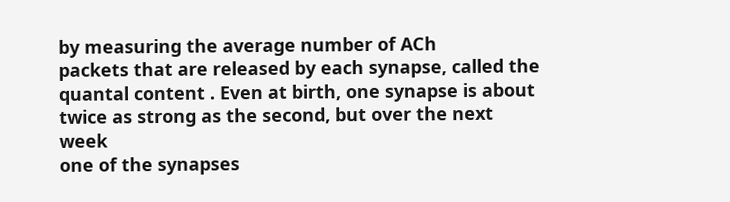by measuring the average number of ACh
packets that are released by each synapse, called the
quantal content . Even at birth, one synapse is about
twice as strong as the second, but over the next week
one of the synapses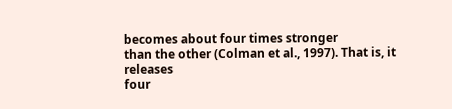becomes about four times stronger
than the other (Colman et al., 1997). That is, it releases
four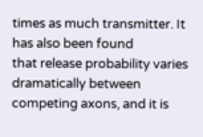times as much transmitter. It has also been found
that release probability varies dramatically between
competing axons, and it is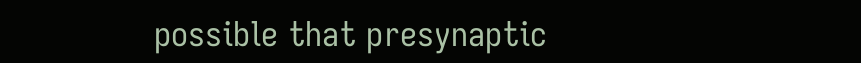possible that presynaptic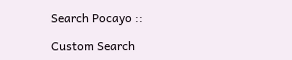Search Pocayo ::

Custom Search